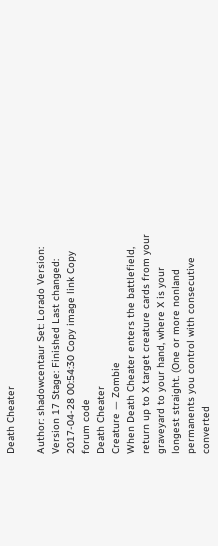Death Cheater

Author: shadowcentaur Set: Lorado Version: Version 17 Stage: Finished Last changed: 2017-04-28 00:54:30 Copy image link Copy forum code
Death Cheater
Creature — Zombie
When Death Cheater enters the battlefield, return up to X target creature cards from your graveyard to your hand, where X is your longest straight. (One or more nonland permanents you control with consecutive converted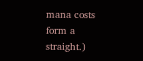mana costs form a straight.)